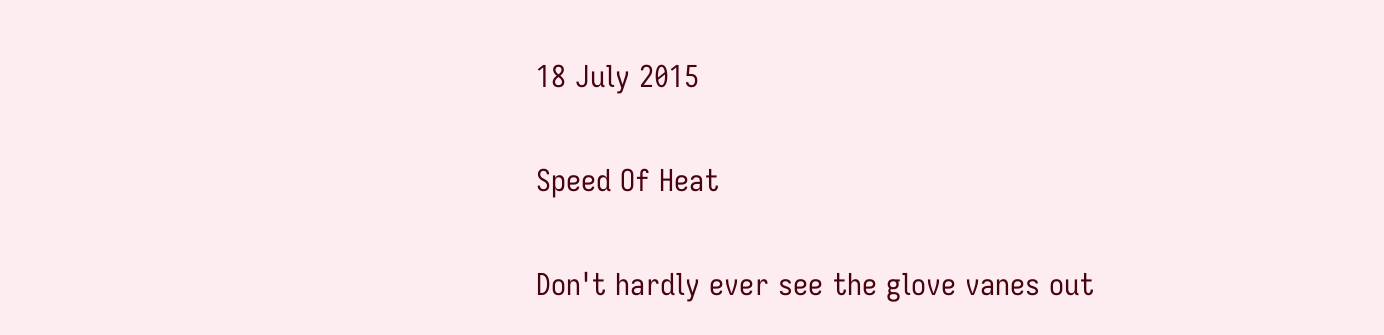18 July 2015

Speed Of Heat

Don't hardly ever see the glove vanes out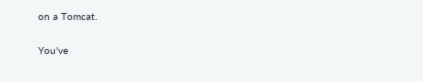on a Tomcat.

You've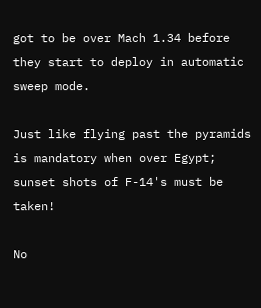got to be over Mach 1.34 before they start to deploy in automatic sweep mode.

Just like flying past the pyramids is mandatory when over Egypt; sunset shots of F-14's must be taken!

No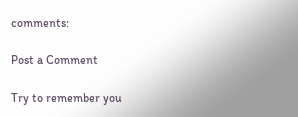comments:

Post a Comment

Try to remember you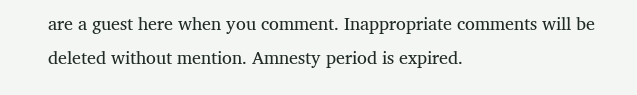are a guest here when you comment. Inappropriate comments will be deleted without mention. Amnesty period is expired.